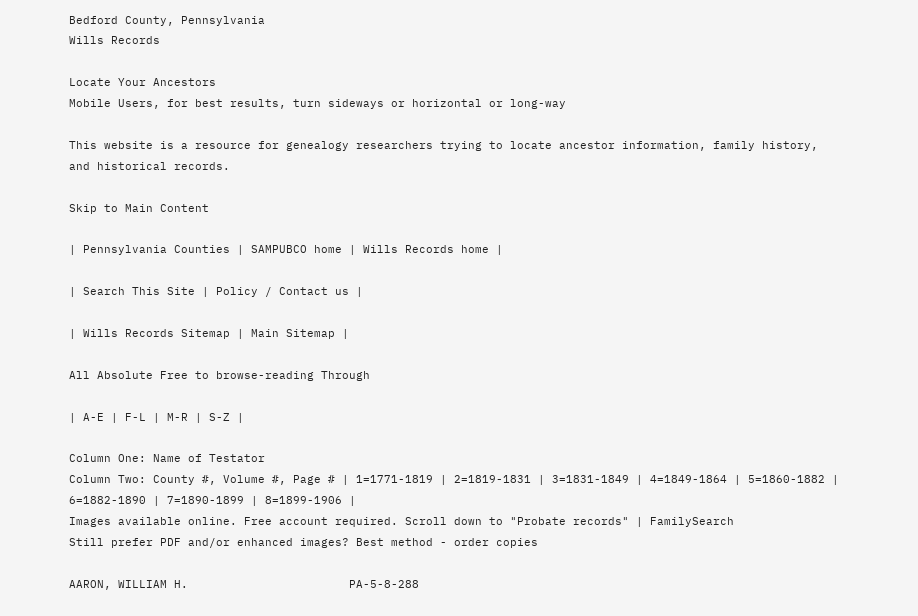Bedford County, Pennsylvania
Wills Records

Locate Your Ancestors
Mobile Users, for best results, turn sideways or horizontal or long-way

This website is a resource for genealogy researchers trying to locate ancestor information, family history, and historical records.

Skip to Main Content

| Pennsylvania Counties | SAMPUBCO home | Wills Records home |

| Search This Site | Policy / Contact us |

| Wills Records Sitemap | Main Sitemap |

All Absolute Free to browse-reading Through

| A-E | F-L | M-R | S-Z |

Column One: Name of Testator
Column Two: County #, Volume #, Page # | 1=1771-1819 | 2=1819-1831 | 3=1831-1849 | 4=1849-1864 | 5=1860-1882 | 6=1882-1890 | 7=1890-1899 | 8=1899-1906 |
Images available online. Free account required. Scroll down to "Probate records" | FamilySearch
Still prefer PDF and/or enhanced images? Best method - order copies

AARON, WILLIAM H.                       PA-5-8-288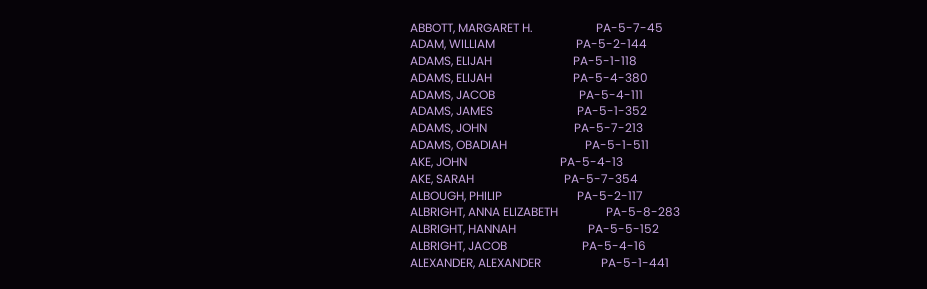ABBOTT, MARGARET H.                     PA-5-7-45
ADAM, WILLIAM                           PA-5-2-144
ADAMS, ELIJAH                           PA-5-1-118
ADAMS, ELIJAH                           PA-5-4-380
ADAMS, JACOB                            PA-5-4-111
ADAMS, JAMES                            PA-5-1-352
ADAMS, JOHN                             PA-5-7-213
ADAMS, OBADIAH                          PA-5-1-511
AKE, JOHN                               PA-5-4-13
AKE, SARAH                              PA-5-7-354
ALBOUGH, PHILIP                         PA-5-2-117
ALBRIGHT, ANNA ELIZABETH                PA-5-8-283
ALBRIGHT, HANNAH                        PA-5-5-152
ALBRIGHT, JACOB                         PA-5-4-16
ALEXANDER, ALEXANDER                    PA-5-1-441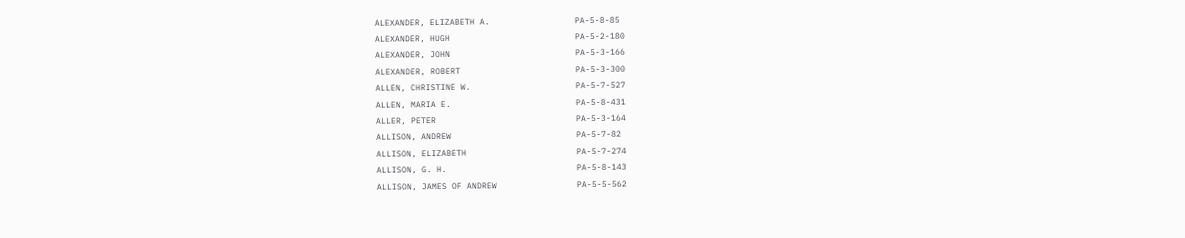ALEXANDER, ELIZABETH A.                 PA-5-8-85
ALEXANDER, HUGH                         PA-5-2-180
ALEXANDER, JOHN                         PA-5-3-166
ALEXANDER, ROBERT                       PA-5-3-300
ALLEN, CHRISTINE W.                     PA-5-7-527
ALLEN, MARIA E.                         PA-5-8-431
ALLER, PETER                            PA-5-3-164
ALLISON, ANDREW                         PA-5-7-82
ALLISON, ELIZABETH                      PA-5-7-274
ALLISON, G. H.                          PA-5-8-143
ALLISON, JAMES OF ANDREW                PA-5-5-562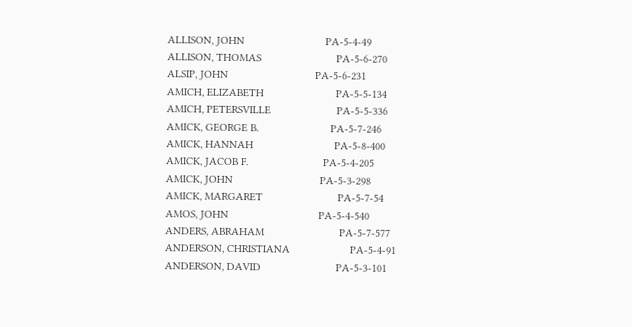ALLISON, JOHN                           PA-5-4-49
ALLISON, THOMAS                         PA-5-6-270
ALSIP, JOHN                             PA-5-6-231
AMICH, ELIZABETH                        PA-5-5-134
AMICH, PETERSVILLE                      PA-5-5-336
AMICK, GEORGE B.                        PA-5-7-246
AMICK, HANNAH                           PA-5-8-400
AMICK, JACOB F.                         PA-5-4-205
AMICK, JOHN                             PA-5-3-298
AMICK, MARGARET                         PA-5-7-54
AMOS, JOHN                              PA-5-4-540
ANDERS, ABRAHAM                         PA-5-7-577
ANDERSON, CHRISTIANA                    PA-5-4-91
ANDERSON, DAVID                         PA-5-3-101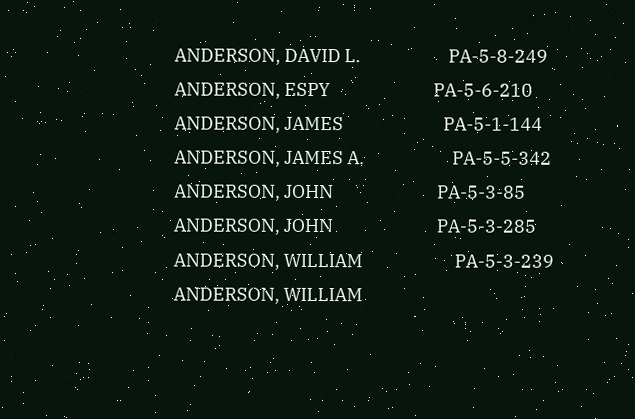ANDERSON, DAVID L.                      PA-5-8-249
ANDERSON, ESPY                          PA-5-6-210
ANDERSON, JAMES                         PA-5-1-144
ANDERSON, JAMES A.                      PA-5-5-342
ANDERSON, JOHN                          PA-5-3-85
ANDERSON, JOHN                          PA-5-3-285
ANDERSON, WILLIAM                       PA-5-3-239
ANDERSON, WILLIAM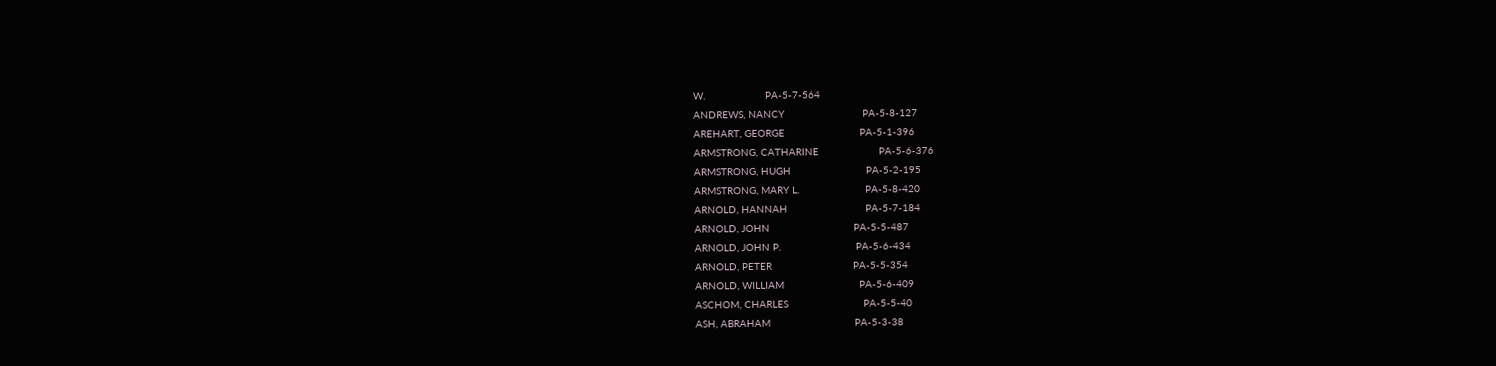W.                    PA-5-7-564
ANDREWS, NANCY                          PA-5-8-127
AREHART, GEORGE                         PA-5-1-396
ARMSTRONG, CATHARINE                    PA-5-6-376
ARMSTRONG, HUGH                         PA-5-2-195
ARMSTRONG, MARY L.                      PA-5-8-420
ARNOLD, HANNAH                          PA-5-7-184
ARNOLD, JOHN                            PA-5-5-487
ARNOLD, JOHN P.                         PA-5-6-434
ARNOLD, PETER                           PA-5-5-354
ARNOLD, WILLIAM                         PA-5-6-409
ASCHOM, CHARLES                         PA-5-5-40
ASH, ABRAHAM                            PA-5-3-38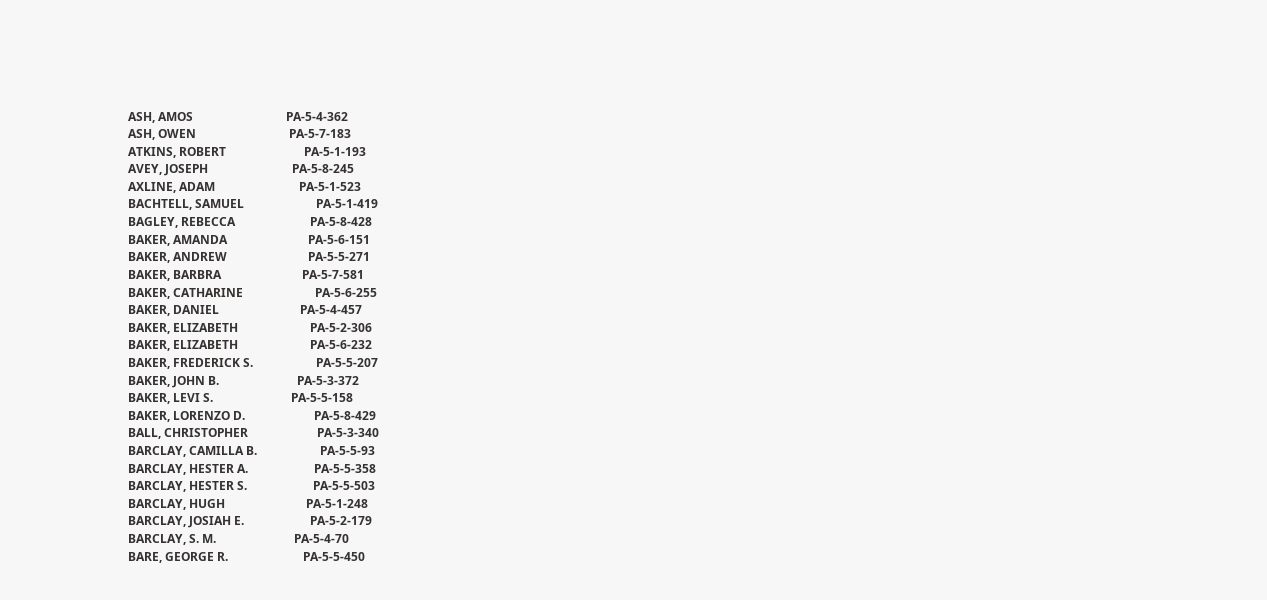ASH, AMOS                               PA-5-4-362
ASH, OWEN                               PA-5-7-183
ATKINS, ROBERT                          PA-5-1-193
AVEY, JOSEPH                            PA-5-8-245
AXLINE, ADAM                            PA-5-1-523
BACHTELL, SAMUEL                        PA-5-1-419
BAGLEY, REBECCA                         PA-5-8-428
BAKER, AMANDA                           PA-5-6-151
BAKER, ANDREW                           PA-5-5-271
BAKER, BARBRA                           PA-5-7-581
BAKER, CATHARINE                        PA-5-6-255
BAKER, DANIEL                           PA-5-4-457
BAKER, ELIZABETH                        PA-5-2-306
BAKER, ELIZABETH                        PA-5-6-232
BAKER, FREDERICK S.                     PA-5-5-207
BAKER, JOHN B.                          PA-5-3-372
BAKER, LEVI S.                          PA-5-5-158
BAKER, LORENZO D.                       PA-5-8-429
BALL, CHRISTOPHER                       PA-5-3-340
BARCLAY, CAMILLA B.                     PA-5-5-93
BARCLAY, HESTER A.                      PA-5-5-358
BARCLAY, HESTER S.                      PA-5-5-503
BARCLAY, HUGH                           PA-5-1-248
BARCLAY, JOSIAH E.                      PA-5-2-179
BARCLAY, S. M.                          PA-5-4-70
BARE, GEORGE R.                         PA-5-5-450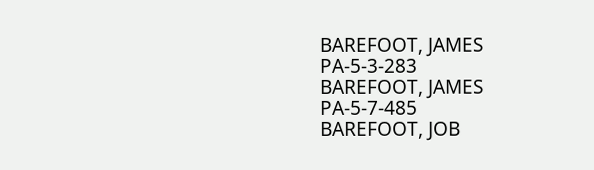BAREFOOT, JAMES                         PA-5-3-283
BAREFOOT, JAMES                         PA-5-7-485
BAREFOOT, JOB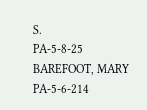S.                        PA-5-8-25
BAREFOOT, MARY                          PA-5-6-214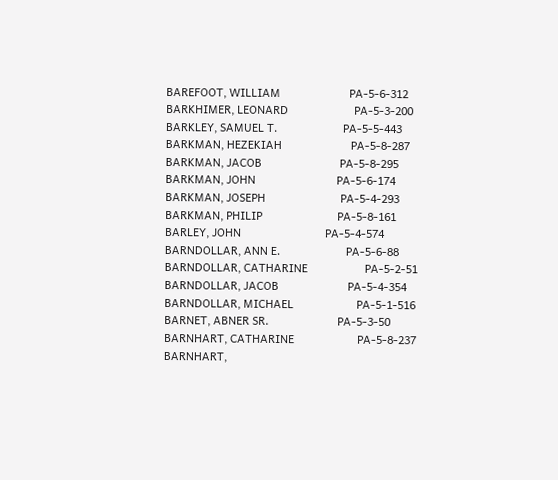BAREFOOT, WILLIAM                       PA-5-6-312
BARKHIMER, LEONARD                      PA-5-3-200
BARKLEY, SAMUEL T.                      PA-5-5-443
BARKMAN, HEZEKIAH                       PA-5-8-287
BARKMAN, JACOB                          PA-5-8-295
BARKMAN, JOHN                           PA-5-6-174
BARKMAN, JOSEPH                         PA-5-4-293
BARKMAN, PHILIP                         PA-5-8-161
BARLEY, JOHN                            PA-5-4-574
BARNDOLLAR, ANN E.                      PA-5-6-88
BARNDOLLAR, CATHARINE                   PA-5-2-51
BARNDOLLAR, JACOB                       PA-5-4-354
BARNDOLLAR, MICHAEL                     PA-5-1-516
BARNET, ABNER SR.                       PA-5-3-50
BARNHART, CATHARINE                     PA-5-8-237
BARNHART,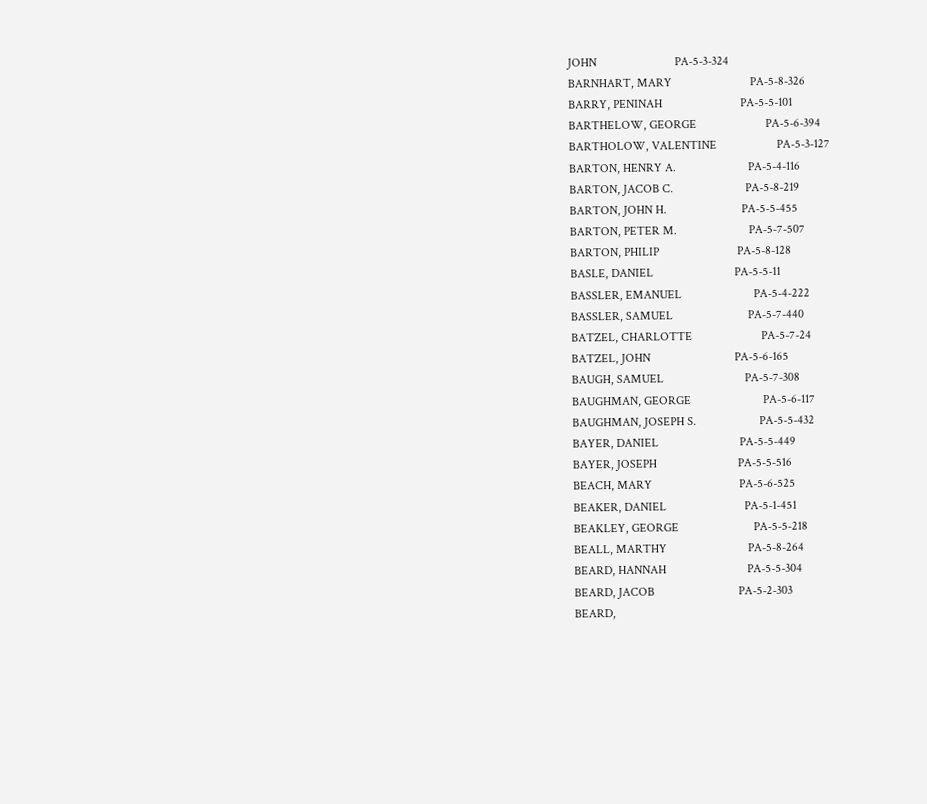JOHN                          PA-5-3-324
BARNHART, MARY                          PA-5-8-326
BARRY, PENINAH                          PA-5-5-101
BARTHELOW, GEORGE                       PA-5-6-394
BARTHOLOW, VALENTINE                    PA-5-3-127
BARTON, HENRY A.                        PA-5-4-116
BARTON, JACOB C.                        PA-5-8-219
BARTON, JOHN H.                         PA-5-5-455
BARTON, PETER M.                        PA-5-7-507
BARTON, PHILIP                          PA-5-8-128
BASLE, DANIEL                           PA-5-5-11
BASSLER, EMANUEL                        PA-5-4-222
BASSLER, SAMUEL                         PA-5-7-440
BATZEL, CHARLOTTE                       PA-5-7-24
BATZEL, JOHN                            PA-5-6-165
BAUGH, SAMUEL                           PA-5-7-308
BAUGHMAN, GEORGE                        PA-5-6-117
BAUGHMAN, JOSEPH S.                     PA-5-5-432
BAYER, DANIEL                           PA-5-5-449
BAYER, JOSEPH                           PA-5-5-516
BEACH, MARY                             PA-5-6-525
BEAKER, DANIEL                          PA-5-1-451
BEAKLEY, GEORGE                         PA-5-5-218
BEALL, MARTHY                           PA-5-8-264
BEARD, HANNAH                           PA-5-5-304
BEARD, JACOB                            PA-5-2-303
BEARD,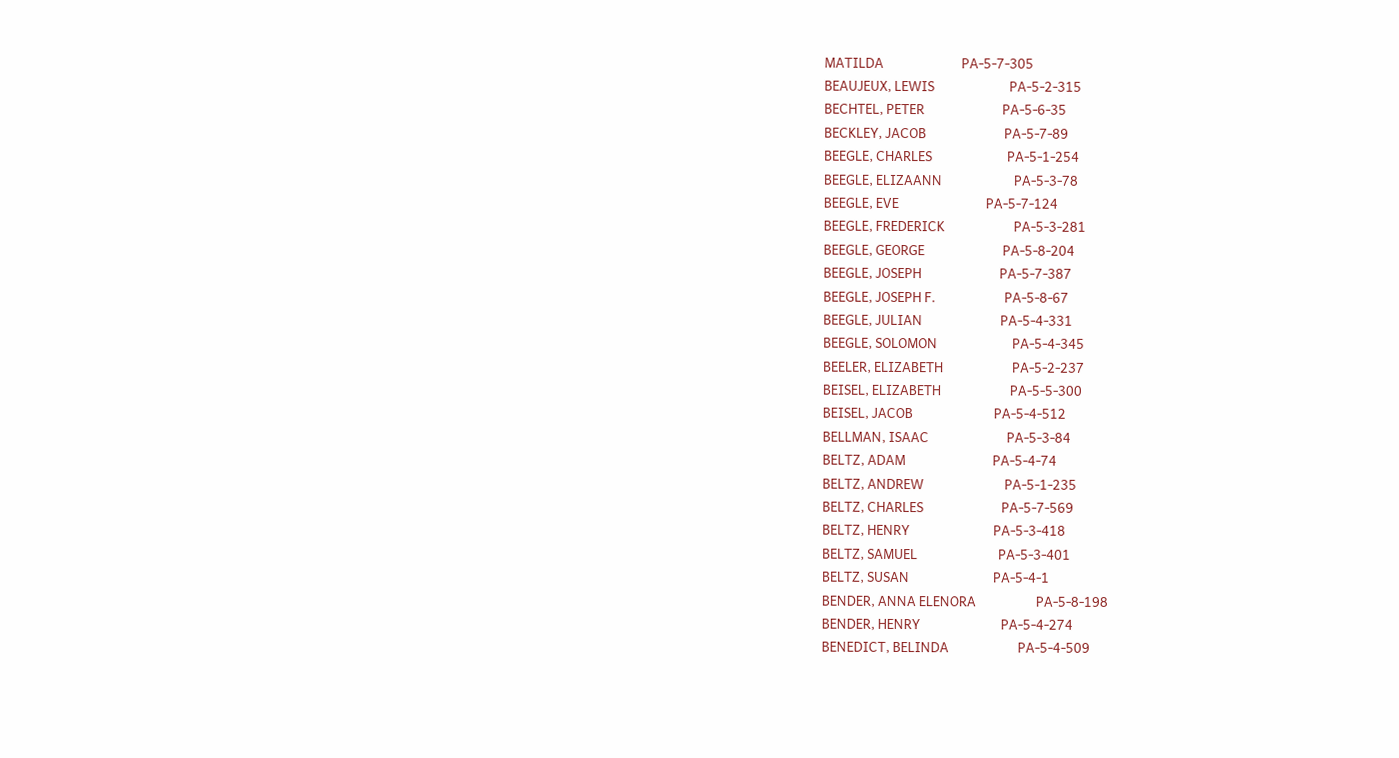MATILDA                          PA-5-7-305
BEAUJEUX, LEWIS                         PA-5-2-315
BECHTEL, PETER                          PA-5-6-35
BECKLEY, JACOB                          PA-5-7-89
BEEGLE, CHARLES                         PA-5-1-254
BEEGLE, ELIZAANN                        PA-5-3-78
BEEGLE, EVE                             PA-5-7-124
BEEGLE, FREDERICK                       PA-5-3-281
BEEGLE, GEORGE                          PA-5-8-204
BEEGLE, JOSEPH                          PA-5-7-387
BEEGLE, JOSEPH F.                       PA-5-8-67
BEEGLE, JULIAN                          PA-5-4-331
BEEGLE, SOLOMON                         PA-5-4-345
BEELER, ELIZABETH                       PA-5-2-237
BEISEL, ELIZABETH                       PA-5-5-300
BEISEL, JACOB                           PA-5-4-512
BELLMAN, ISAAC                          PA-5-3-84
BELTZ, ADAM                             PA-5-4-74
BELTZ, ANDREW                           PA-5-1-235
BELTZ, CHARLES                          PA-5-7-569
BELTZ, HENRY                            PA-5-3-418
BELTZ, SAMUEL                           PA-5-3-401
BELTZ, SUSAN                            PA-5-4-1
BENDER, ANNA ELENORA                    PA-5-8-198
BENDER, HENRY                           PA-5-4-274
BENEDICT, BELINDA                       PA-5-4-509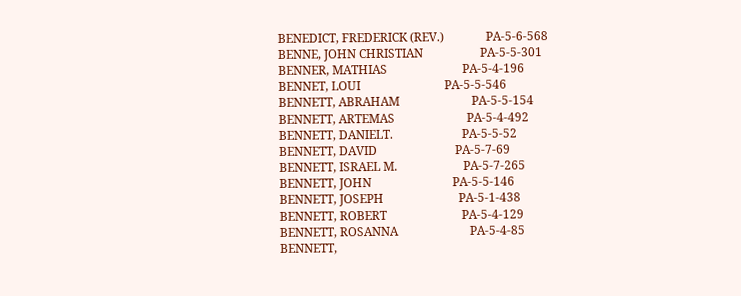BENEDICT, FREDERICK (REV.)              PA-5-6-568
BENNE, JOHN CHRISTIAN                   PA-5-5-301
BENNER, MATHIAS                         PA-5-4-196
BENNET, LOUI                            PA-5-5-546
BENNETT, ABRAHAM                        PA-5-5-154
BENNETT, ARTEMAS                        PA-5-4-492
BENNETT, DANIELT.                       PA-5-5-52
BENNETT, DAVID                          PA-5-7-69
BENNETT, ISRAEL M.                      PA-5-7-265
BENNETT, JOHN                           PA-5-5-146
BENNETT, JOSEPH                         PA-5-1-438
BENNETT, ROBERT                         PA-5-4-129
BENNETT, ROSANNA                        PA-5-4-85
BENNETT,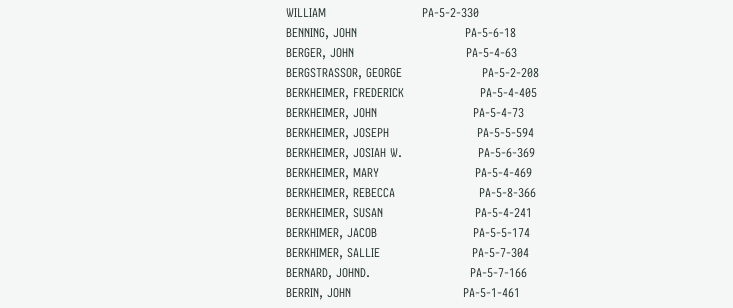WILLIAM                        PA-5-2-330
BENNING, JOHN                           PA-5-6-18
BERGER, JOHN                            PA-5-4-63
BERGSTRASSOR, GEORGE                    PA-5-2-208
BERKHEIMER, FREDERICK                   PA-5-4-405
BERKHEIMER, JOHN                        PA-5-4-73
BERKHEIMER, JOSEPH                      PA-5-5-594
BERKHEIMER, JOSIAH W.                   PA-5-6-369
BERKHEIMER, MARY                        PA-5-4-469
BERKHEIMER, REBECCA                     PA-5-8-366
BERKHEIMER, SUSAN                       PA-5-4-241
BERKHIMER, JACOB                        PA-5-5-174
BERKHIMER, SALLIE                       PA-5-7-304
BERNARD, JOHND.                         PA-5-7-166
BERRIN, JOHN                            PA-5-1-461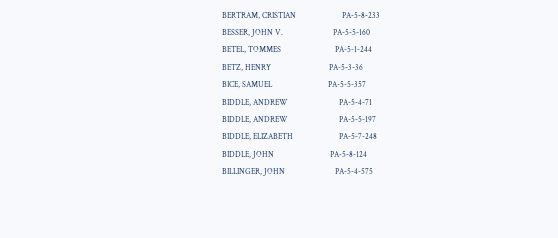BERTRAM, CRISTIAN                       PA-5-8-233
BESSER, JOHN V.                         PA-5-5-160
BETEL, TOMMES                           PA-5-1-244
BETZ, HENRY                             PA-5-3-36
BICE, SAMUEL                            PA-5-5-357
BIDDLE, ANDREW                          PA-5-4-71
BIDDLE, ANDREW                          PA-5-5-197
BIDDLE, ELIZABETH                       PA-5-7-248
BIDDLE, JOHN                            PA-5-8-124
BILLINGER, JOHN                         PA-5-4-575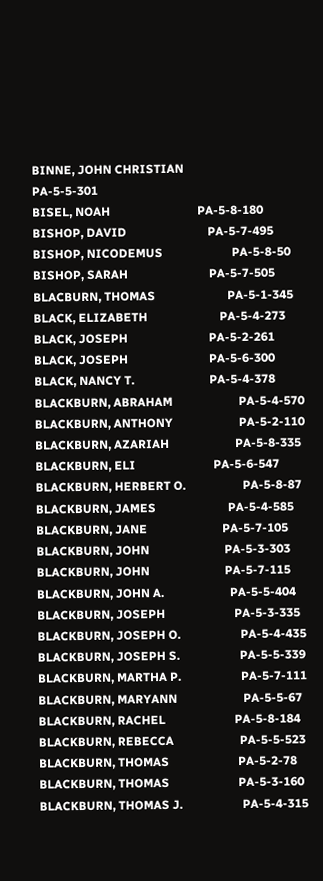BINNE, JOHN CHRISTIAN                   PA-5-5-301
BISEL, NOAH                             PA-5-8-180
BISHOP, DAVID                           PA-5-7-495
BISHOP, NICODEMUS                       PA-5-8-50
BISHOP, SARAH                           PA-5-7-505
BLACBURN, THOMAS                        PA-5-1-345
BLACK, ELIZABETH                        PA-5-4-273
BLACK, JOSEPH                           PA-5-2-261
BLACK, JOSEPH                           PA-5-6-300
BLACK, NANCY T.                         PA-5-4-378
BLACKBURN, ABRAHAM                      PA-5-4-570
BLACKBURN, ANTHONY                      PA-5-2-110
BLACKBURN, AZARIAH                      PA-5-8-335
BLACKBURN, ELI                          PA-5-6-547
BLACKBURN, HERBERT O.                   PA-5-8-87
BLACKBURN, JAMES                        PA-5-4-585
BLACKBURN, JANE                         PA-5-7-105
BLACKBURN, JOHN                         PA-5-3-303
BLACKBURN, JOHN                         PA-5-7-115
BLACKBURN, JOHN A.                      PA-5-5-404
BLACKBURN, JOSEPH                       PA-5-3-335
BLACKBURN, JOSEPH O.                    PA-5-4-435
BLACKBURN, JOSEPH S.                    PA-5-5-339
BLACKBURN, MARTHA P.                    PA-5-7-111
BLACKBURN, MARYANN                      PA-5-5-67
BLACKBURN, RACHEL                       PA-5-8-184
BLACKBURN, REBECCA                      PA-5-5-523
BLACKBURN, THOMAS                       PA-5-2-78
BLACKBURN, THOMAS                       PA-5-3-160
BLACKBURN, THOMAS J.                    PA-5-4-315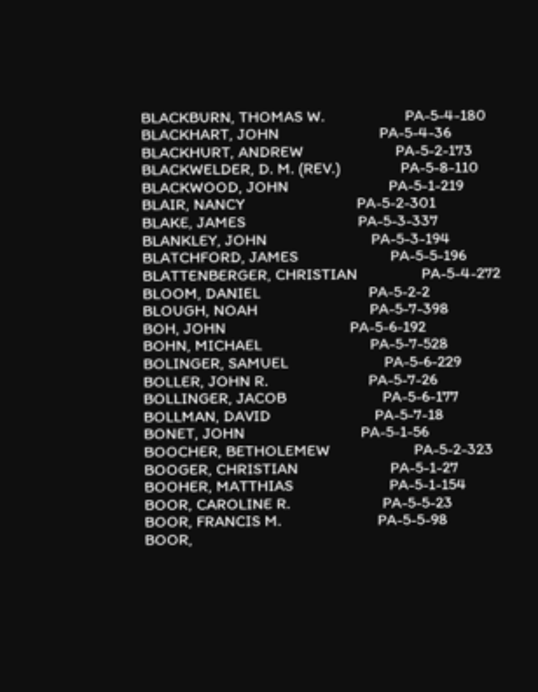BLACKBURN, THOMAS W.                    PA-5-4-180
BLACKHART, JOHN                         PA-5-4-36
BLACKHURT, ANDREW                       PA-5-2-173
BLACKWELDER, D. M. (REV.)               PA-5-8-110
BLACKWOOD, JOHN                         PA-5-1-219
BLAIR, NANCY                            PA-5-2-301
BLAKE, JAMES                            PA-5-3-337
BLANKLEY, JOHN                          PA-5-3-194
BLATCHFORD, JAMES                       PA-5-5-196
BLATTENBERGER, CHRISTIAN                PA-5-4-272
BLOOM, DANIEL                           PA-5-2-2
BLOUGH, NOAH                            PA-5-7-398
BOH, JOHN                               PA-5-6-192
BOHN, MICHAEL                           PA-5-7-528
BOLINGER, SAMUEL                        PA-5-6-229
BOLLER, JOHN R.                         PA-5-7-26
BOLLINGER, JACOB                        PA-5-6-177
BOLLMAN, DAVID                          PA-5-7-18
BONET, JOHN                             PA-5-1-56
BOOCHER, BETHOLEMEW                     PA-5-2-323
BOOGER, CHRISTIAN                       PA-5-1-27
BOOHER, MATTHIAS                        PA-5-1-154
BOOR, CAROLINE R.                       PA-5-5-23
BOOR, FRANCIS M.                        PA-5-5-98
BOOR,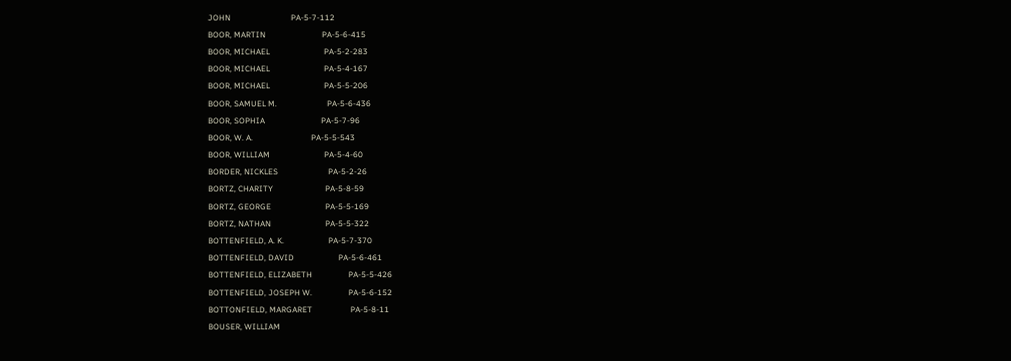JOHN                              PA-5-7-112
BOOR, MARTIN                            PA-5-6-415
BOOR, MICHAEL                           PA-5-2-283
BOOR, MICHAEL                           PA-5-4-167
BOOR, MICHAEL                           PA-5-5-206
BOOR, SAMUEL M.                         PA-5-6-436
BOOR, SOPHIA                            PA-5-7-96
BOOR, W. A.                             PA-5-5-543
BOOR, WILLIAM                           PA-5-4-60
BORDER, NICKLES                         PA-5-2-26
BORTZ, CHARITY                          PA-5-8-59
BORTZ, GEORGE                           PA-5-5-169
BORTZ, NATHAN                           PA-5-5-322
BOTTENFIELD, A. K.                      PA-5-7-370
BOTTENFIELD, DAVID                      PA-5-6-461
BOTTENFIELD, ELIZABETH                  PA-5-5-426
BOTTENFIELD, JOSEPH W.                  PA-5-6-152
BOTTONFIELD, MARGARET                   PA-5-8-11
BOUSER, WILLIAM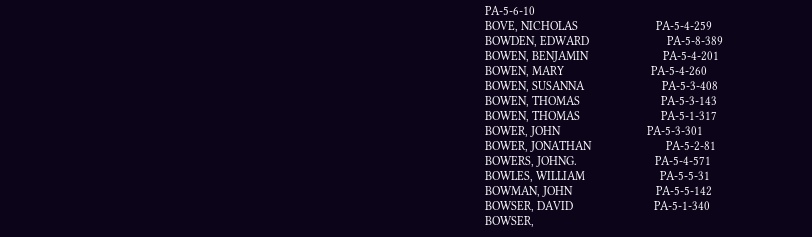PA-5-6-10
BOVE, NICHOLAS                          PA-5-4-259
BOWDEN, EDWARD                          PA-5-8-389
BOWEN, BENJAMIN                         PA-5-4-201
BOWEN, MARY                             PA-5-4-260
BOWEN, SUSANNA                          PA-5-3-408
BOWEN, THOMAS                           PA-5-3-143
BOWEN, THOMAS                           PA-5-1-317
BOWER, JOHN                             PA-5-3-301
BOWER, JONATHAN                         PA-5-2-81
BOWERS, JOHNG.                          PA-5-4-571
BOWLES, WILLIAM                         PA-5-5-31
BOWMAN, JOHN                            PA-5-5-142
BOWSER, DAVID                           PA-5-1-340
BOWSER,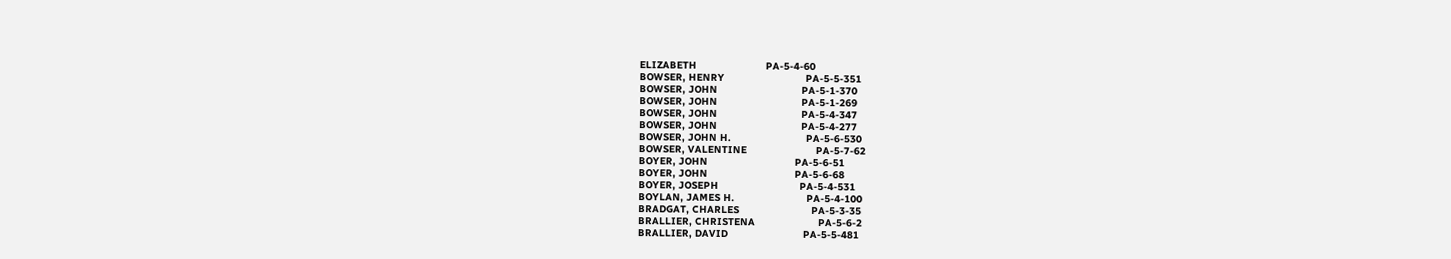ELIZABETH                       PA-5-4-60
BOWSER, HENRY                           PA-5-5-351
BOWSER, JOHN                            PA-5-1-370
BOWSER, JOHN                            PA-5-1-269
BOWSER, JOHN                            PA-5-4-347
BOWSER, JOHN                            PA-5-4-277
BOWSER, JOHN H.                         PA-5-6-530
BOWSER, VALENTINE                       PA-5-7-62
BOYER, JOHN                             PA-5-6-51
BOYER, JOHN                             PA-5-6-68
BOYER, JOSEPH                           PA-5-4-531
BOYLAN, JAMES H.                        PA-5-4-100
BRADGAT, CHARLES                        PA-5-3-35
BRALLIER, CHRISTENA                     PA-5-6-2
BRALLIER, DAVID                         PA-5-5-481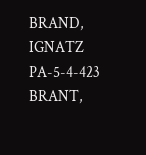BRAND, IGNATZ                           PA-5-4-423
BRANT,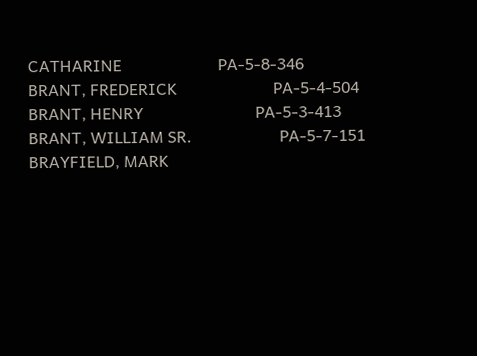CATHARINE                        PA-5-8-346
BRANT, FREDERICK                        PA-5-4-504
BRANT, HENRY                            PA-5-3-413
BRANT, WILLIAM SR.                      PA-5-7-151
BRAYFIELD, MARK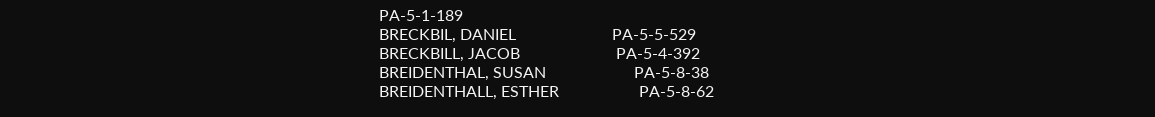PA-5-1-189
BRECKBIL, DANIEL                        PA-5-5-529
BRECKBILL, JACOB                        PA-5-4-392
BREIDENTHAL, SUSAN                      PA-5-8-38
BREIDENTHALL, ESTHER                    PA-5-8-62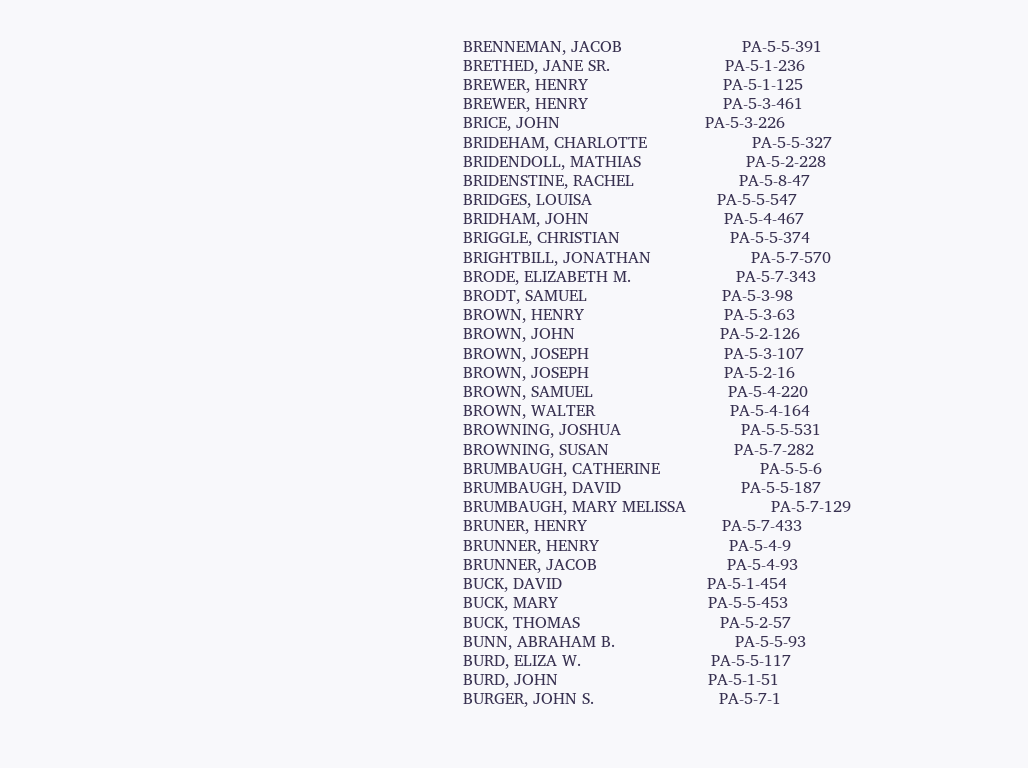BRENNEMAN, JACOB                        PA-5-5-391
BRETHED, JANE SR.                       PA-5-1-236
BREWER, HENRY                           PA-5-1-125
BREWER, HENRY                           PA-5-3-461
BRICE, JOHN                             PA-5-3-226
BRIDEHAM, CHARLOTTE                     PA-5-5-327
BRIDENDOLL, MATHIAS                     PA-5-2-228
BRIDENSTINE, RACHEL                     PA-5-8-47
BRIDGES, LOUISA                         PA-5-5-547
BRIDHAM, JOHN                           PA-5-4-467
BRIGGLE, CHRISTIAN                      PA-5-5-374
BRIGHTBILL, JONATHAN                    PA-5-7-570
BRODE, ELIZABETH M.                     PA-5-7-343
BRODT, SAMUEL                           PA-5-3-98
BROWN, HENRY                            PA-5-3-63
BROWN, JOHN                             PA-5-2-126
BROWN, JOSEPH                           PA-5-3-107
BROWN, JOSEPH                           PA-5-2-16
BROWN, SAMUEL                           PA-5-4-220
BROWN, WALTER                           PA-5-4-164
BROWNING, JOSHUA                        PA-5-5-531
BROWNING, SUSAN                         PA-5-7-282
BRUMBAUGH, CATHERINE                    PA-5-5-6
BRUMBAUGH, DAVID                        PA-5-5-187
BRUMBAUGH, MARY MELISSA                 PA-5-7-129
BRUNER, HENRY                           PA-5-7-433
BRUNNER, HENRY                          PA-5-4-9
BRUNNER, JACOB                          PA-5-4-93
BUCK, DAVID                             PA-5-1-454
BUCK, MARY                              PA-5-5-453
BUCK, THOMAS                            PA-5-2-57
BUNN, ABRAHAM B.                        PA-5-5-93
BURD, ELIZA W.                          PA-5-5-117
BURD, JOHN                              PA-5-1-51
BURGER, JOHN S.                         PA-5-7-1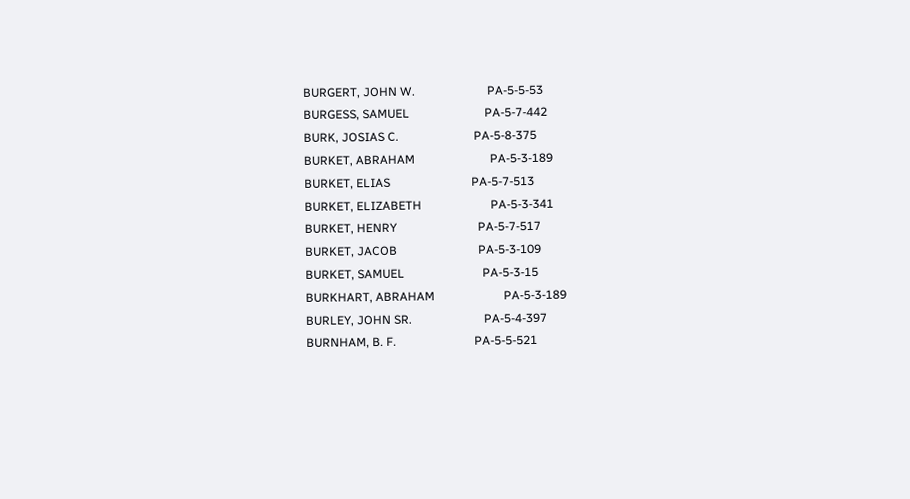BURGERT, JOHN W.                        PA-5-5-53
BURGESS, SAMUEL                         PA-5-7-442
BURK, JOSIAS C.                         PA-5-8-375
BURKET, ABRAHAM                         PA-5-3-189
BURKET, ELIAS                           PA-5-7-513
BURKET, ELIZABETH                       PA-5-3-341
BURKET, HENRY                           PA-5-7-517
BURKET, JACOB                           PA-5-3-109
BURKET, SAMUEL                          PA-5-3-15
BURKHART, ABRAHAM                       PA-5-3-189
BURLEY, JOHN SR.                        PA-5-4-397
BURNHAM, B. F.                          PA-5-5-521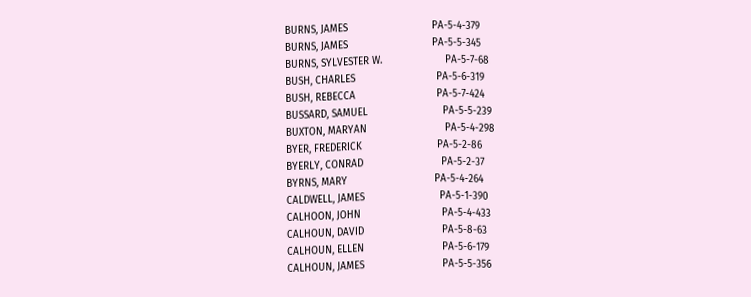BURNS, JAMES                            PA-5-4-379
BURNS, JAMES                            PA-5-5-345
BURNS, SYLVESTER W.                     PA-5-7-68
BUSH, CHARLES                           PA-5-6-319
BUSH, REBECCA                           PA-5-7-424
BUSSARD, SAMUEL                         PA-5-5-239
BUXTON, MARYAN                          PA-5-4-298
BYER, FREDERICK                         PA-5-2-86
BYERLY, CONRAD                          PA-5-2-37
BYRNS, MARY                             PA-5-4-264
CALDWELL, JAMES                         PA-5-1-390
CALHOON, JOHN                           PA-5-4-433
CALHOUN, DAVID                          PA-5-8-63
CALHOUN, ELLEN                          PA-5-6-179
CALHOUN, JAMES                          PA-5-5-356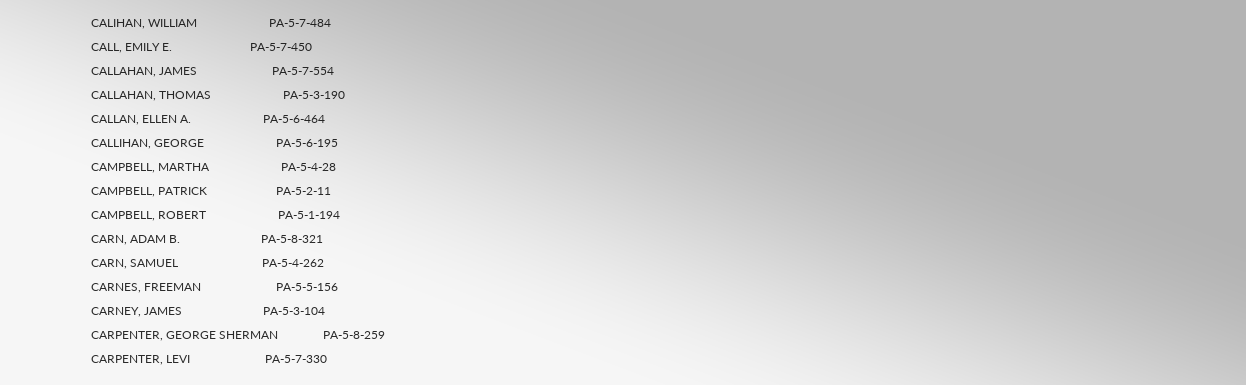CALIHAN, WILLIAM                        PA-5-7-484
CALL, EMILY E.                          PA-5-7-450
CALLAHAN, JAMES                         PA-5-7-554
CALLAHAN, THOMAS                        PA-5-3-190
CALLAN, ELLEN A.                        PA-5-6-464
CALLIHAN, GEORGE                        PA-5-6-195
CAMPBELL, MARTHA                        PA-5-4-28
CAMPBELL, PATRICK                       PA-5-2-11
CAMPBELL, ROBERT                        PA-5-1-194
CARN, ADAM B.                           PA-5-8-321
CARN, SAMUEL                            PA-5-4-262
CARNES, FREEMAN                         PA-5-5-156
CARNEY, JAMES                           PA-5-3-104
CARPENTER, GEORGE SHERMAN               PA-5-8-259
CARPENTER, LEVI                         PA-5-7-330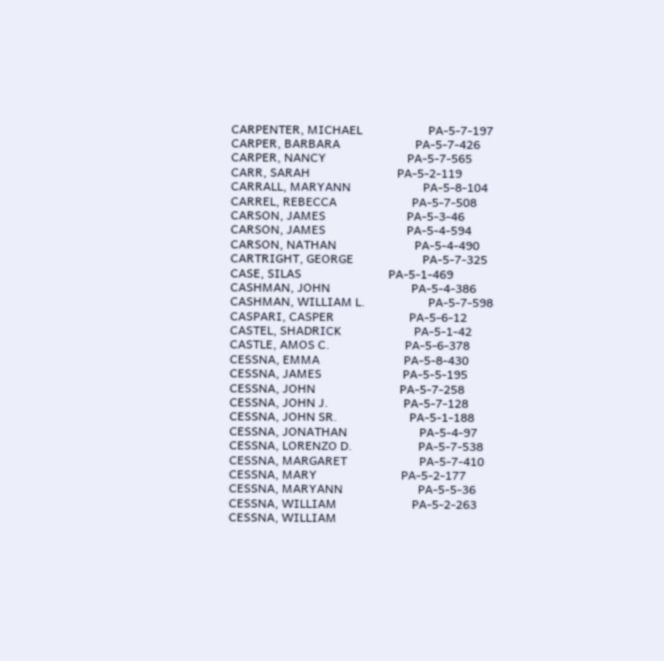CARPENTER, MICHAEL                      PA-5-7-197
CARPER, BARBARA                         PA-5-7-426
CARPER, NANCY                           PA-5-7-565
CARR, SARAH                             PA-5-2-119
CARRALL, MARYANN                        PA-5-8-104
CARREL, REBECCA                         PA-5-7-508
CARSON, JAMES                           PA-5-3-46
CARSON, JAMES                           PA-5-4-594
CARSON, NATHAN                          PA-5-4-490
CARTRIGHT, GEORGE                       PA-5-7-325
CASE, SILAS                             PA-5-1-469
CASHMAN, JOHN                           PA-5-4-386
CASHMAN, WILLIAM L.                     PA-5-7-598
CASPARI, CASPER                         PA-5-6-12
CASTEL, SHADRICK                        PA-5-1-42
CASTLE, AMOS C.                         PA-5-6-378
CESSNA, EMMA                            PA-5-8-430
CESSNA, JAMES                           PA-5-5-195
CESSNA, JOHN                            PA-5-7-258
CESSNA, JOHN J.                         PA-5-7-128
CESSNA, JOHN SR.                        PA-5-1-188
CESSNA, JONATHAN                        PA-5-4-97
CESSNA, LORENZO D.                      PA-5-7-538
CESSNA, MARGARET                        PA-5-7-410
CESSNA, MARY                            PA-5-2-177
CESSNA, MARYANN                         PA-5-5-36
CESSNA, WILLIAM                         PA-5-2-263
CESSNA, WILLIAM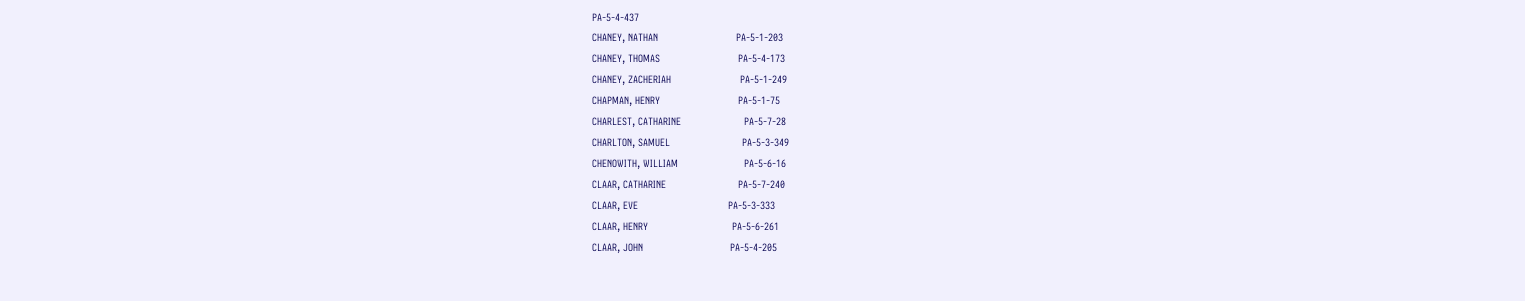PA-5-4-437
CHANEY, NATHAN                          PA-5-1-203
CHANEY, THOMAS                          PA-5-4-173
CHANEY, ZACHERIAH                       PA-5-1-249
CHAPMAN, HENRY                          PA-5-1-75
CHARLEST, CATHARINE                     PA-5-7-28
CHARLTON, SAMUEL                        PA-5-3-349
CHENOWITH, WILLIAM                      PA-5-6-16
CLAAR, CATHARINE                        PA-5-7-240
CLAAR, EVE                              PA-5-3-333
CLAAR, HENRY                            PA-5-6-261
CLAAR, JOHN                             PA-5-4-205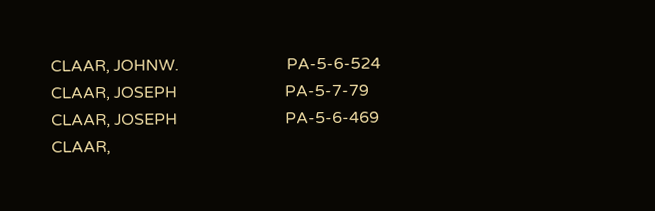CLAAR, JOHNW.                           PA-5-6-524
CLAAR, JOSEPH                           PA-5-7-79
CLAAR, JOSEPH                           PA-5-6-469
CLAAR,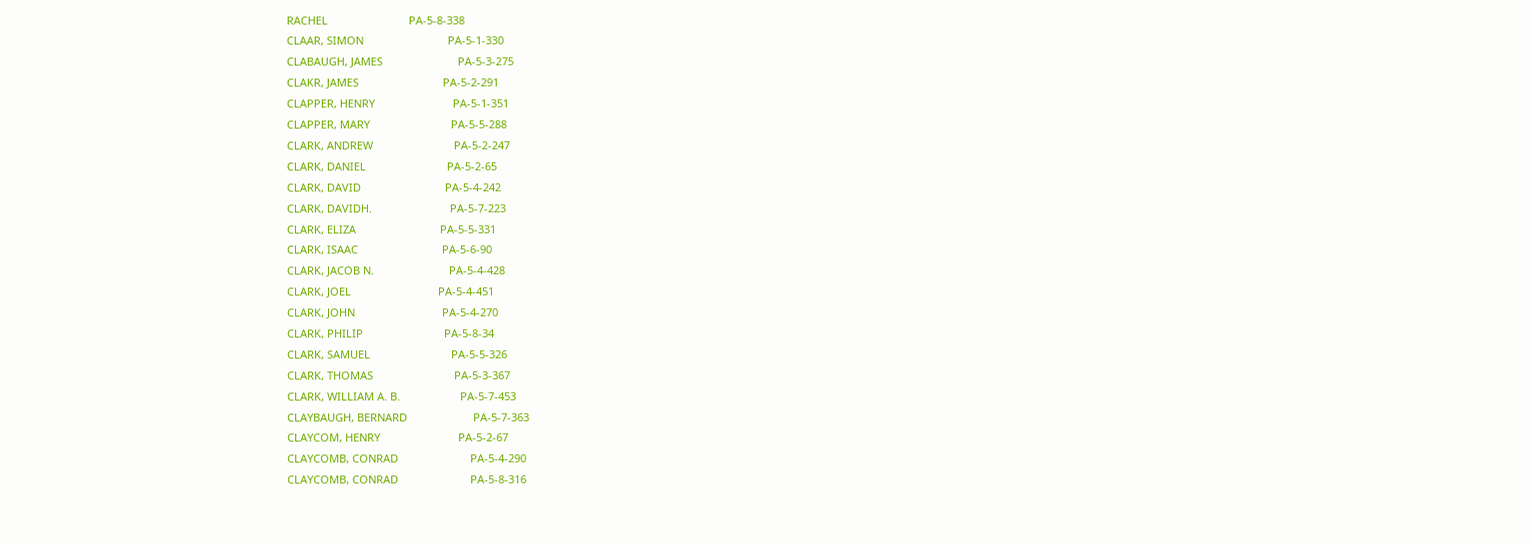RACHEL                           PA-5-8-338
CLAAR, SIMON                            PA-5-1-330
CLABAUGH, JAMES                         PA-5-3-275
CLAKR, JAMES                            PA-5-2-291
CLAPPER, HENRY                          PA-5-1-351
CLAPPER, MARY                           PA-5-5-288
CLARK, ANDREW                           PA-5-2-247
CLARK, DANIEL                           PA-5-2-65
CLARK, DAVID                            PA-5-4-242
CLARK, DAVIDH.                          PA-5-7-223
CLARK, ELIZA                            PA-5-5-331
CLARK, ISAAC                            PA-5-6-90
CLARK, JACOB N.                         PA-5-4-428
CLARK, JOEL                             PA-5-4-451
CLARK, JOHN                             PA-5-4-270
CLARK, PHILIP                           PA-5-8-34
CLARK, SAMUEL                           PA-5-5-326
CLARK, THOMAS                           PA-5-3-367
CLARK, WILLIAM A. B.                    PA-5-7-453
CLAYBAUGH, BERNARD                      PA-5-7-363
CLAYCOM, HENRY                          PA-5-2-67
CLAYCOMB, CONRAD                        PA-5-4-290
CLAYCOMB, CONRAD                        PA-5-8-316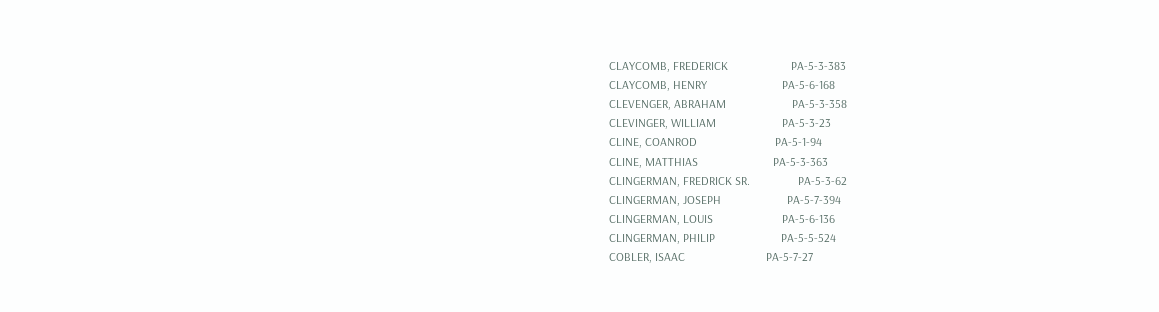CLAYCOMB, FREDERICK                     PA-5-3-383
CLAYCOMB, HENRY                         PA-5-6-168
CLEVENGER, ABRAHAM                      PA-5-3-358
CLEVINGER, WILLIAM                      PA-5-3-23
CLINE, COANROD                          PA-5-1-94
CLINE, MATTHIAS                         PA-5-3-363
CLINGERMAN, FREDRICK SR.                PA-5-3-62
CLINGERMAN, JOSEPH                      PA-5-7-394
CLINGERMAN, LOUIS                       PA-5-6-136
CLINGERMAN, PHILIP                      PA-5-5-524
COBLER, ISAAC                           PA-5-7-27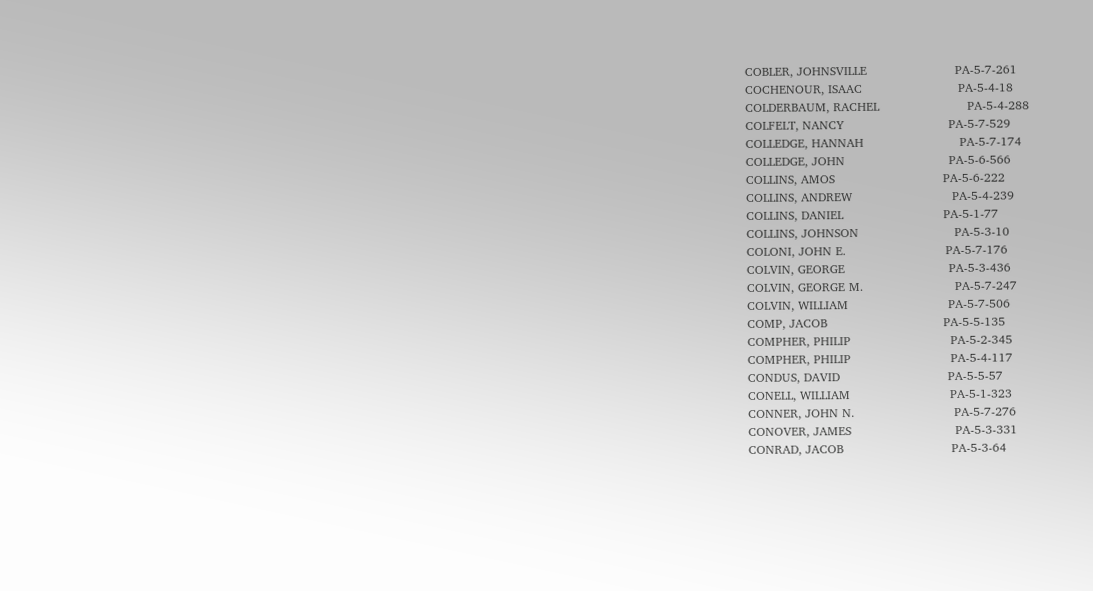COBLER, JOHNSVILLE                      PA-5-7-261
COCHENOUR, ISAAC                        PA-5-4-18
COLDERBAUM, RACHEL                      PA-5-4-288
COLFELT, NANCY                          PA-5-7-529
COLLEDGE, HANNAH                        PA-5-7-174
COLLEDGE, JOHN                          PA-5-6-566
COLLINS, AMOS                           PA-5-6-222
COLLINS, ANDREW                         PA-5-4-239
COLLINS, DANIEL                         PA-5-1-77
COLLINS, JOHNSON                        PA-5-3-10
COLONI, JOHN E.                         PA-5-7-176
COLVIN, GEORGE                          PA-5-3-436
COLVIN, GEORGE M.                       PA-5-7-247
COLVIN, WILLIAM                         PA-5-7-506
COMP, JACOB                             PA-5-5-135
COMPHER, PHILIP                         PA-5-2-345
COMPHER, PHILIP                         PA-5-4-117
CONDUS, DAVID                           PA-5-5-57
CONELL, WILLIAM                         PA-5-1-323
CONNER, JOHN N.                         PA-5-7-276
CONOVER, JAMES                          PA-5-3-331
CONRAD, JACOB                           PA-5-3-64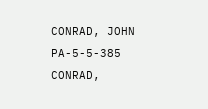CONRAD, JOHN                            PA-5-5-385
CONRAD,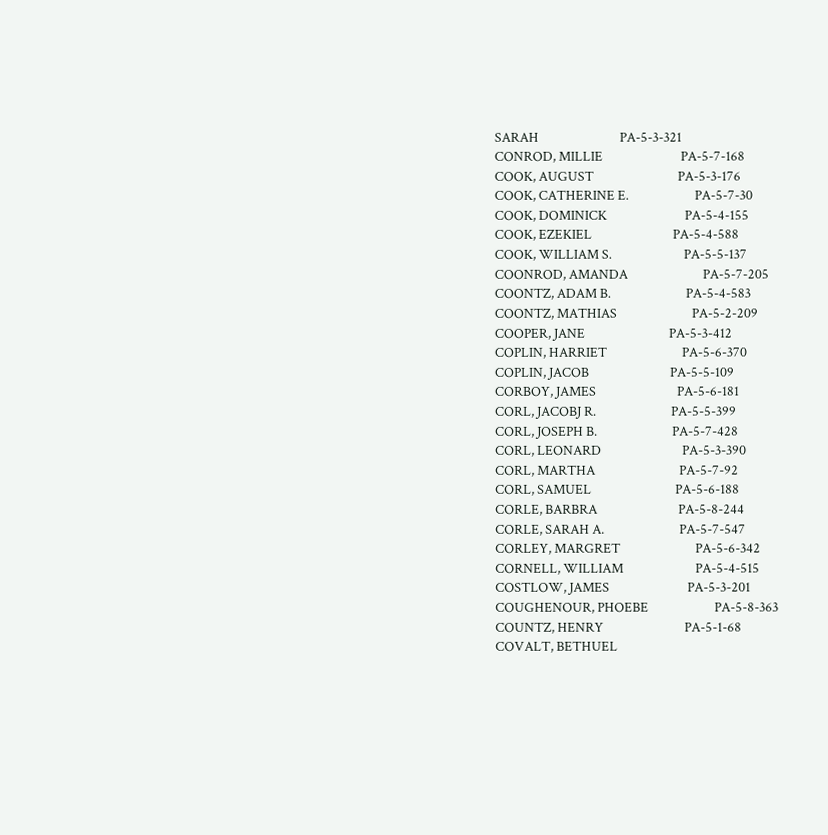SARAH                           PA-5-3-321
CONROD, MILLIE                          PA-5-7-168
COOK, AUGUST                            PA-5-3-176
COOK, CATHERINE E.                      PA-5-7-30
COOK, DOMINICK                          PA-5-4-155
COOK, EZEKIEL                           PA-5-4-588
COOK, WILLIAM S.                        PA-5-5-137
COONROD, AMANDA                         PA-5-7-205
COONTZ, ADAM B.                         PA-5-4-583
COONTZ, MATHIAS                         PA-5-2-209
COOPER, JANE                            PA-5-3-412
COPLIN, HARRIET                         PA-5-6-370
COPLIN, JACOB                           PA-5-5-109
CORBOY, JAMES                           PA-5-6-181
CORL, JACOBJ R.                         PA-5-5-399
CORL, JOSEPH B.                         PA-5-7-428
CORL, LEONARD                           PA-5-3-390
CORL, MARTHA                            PA-5-7-92
CORL, SAMUEL                            PA-5-6-188
CORLE, BARBRA                           PA-5-8-244
CORLE, SARAH A.                         PA-5-7-547
CORLEY, MARGRET                         PA-5-6-342
CORNELL, WILLIAM                        PA-5-4-515
COSTLOW, JAMES                          PA-5-3-201
COUGHENOUR, PHOEBE                      PA-5-8-363
COUNTZ, HENRY                           PA-5-1-68
COVALT, BETHUEL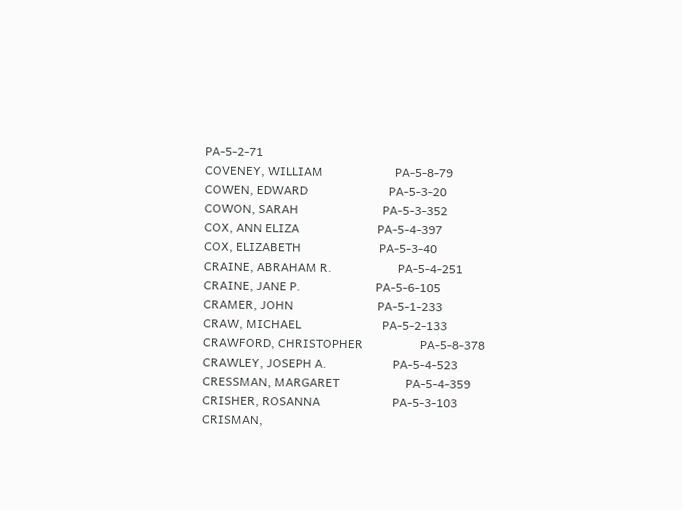PA-5-2-71
COVENEY, WILLIAM                        PA-5-8-79
COWEN, EDWARD                           PA-5-3-20
COWON, SARAH                            PA-5-3-352
COX, ANN ELIZA                          PA-5-4-397
COX, ELIZABETH                          PA-5-3-40
CRAINE, ABRAHAM R.                      PA-5-4-251
CRAINE, JANE P.                         PA-5-6-105
CRAMER, JOHN                            PA-5-1-233
CRAW, MICHAEL                           PA-5-2-133
CRAWFORD, CHRISTOPHER                   PA-5-8-378
CRAWLEY, JOSEPH A.                      PA-5-4-523
CRESSMAN, MARGARET                      PA-5-4-359
CRISHER, ROSANNA                        PA-5-3-103
CRISMAN,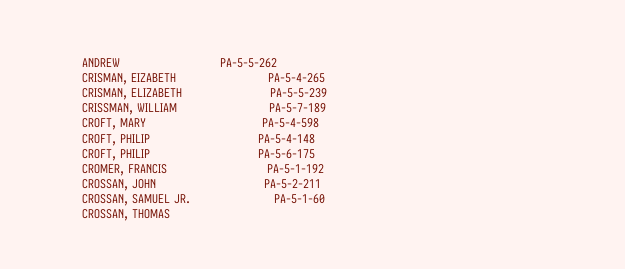ANDREW                         PA-5-5-262
CRISMAN, EIZABETH                       PA-5-4-265
CRISMAN, ELIZABETH                      PA-5-5-239
CRISSMAN, WILLIAM                       PA-5-7-189
CROFT, MARY                             PA-5-4-598
CROFT, PHILIP                           PA-5-4-148
CROFT, PHILIP                           PA-5-6-175
CROMER, FRANCIS                         PA-5-1-192
CROSSAN, JOHN                           PA-5-2-211
CROSSAN, SAMUEL JR.                     PA-5-1-60
CROSSAN, THOMAS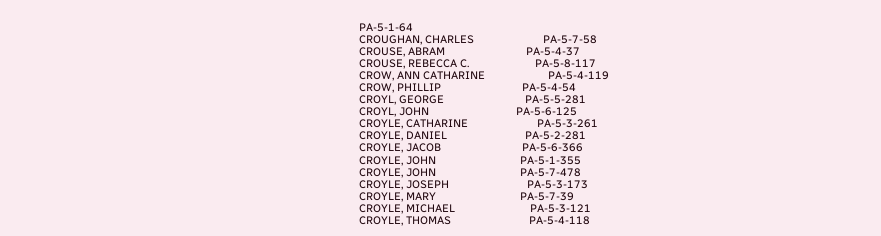PA-5-1-64
CROUGHAN, CHARLES                       PA-5-7-58
CROUSE, ABRAM                           PA-5-4-37
CROUSE, REBECCA C.                      PA-5-8-117
CROW, ANN CATHARINE                     PA-5-4-119
CROW, PHILLIP                           PA-5-4-54
CROYL, GEORGE                           PA-5-5-281
CROYL, JOHN                             PA-5-6-125
CROYLE, CATHARINE                       PA-5-3-261
CROYLE, DANIEL                          PA-5-2-281
CROYLE, JACOB                           PA-5-6-366
CROYLE, JOHN                            PA-5-1-355
CROYLE, JOHN                            PA-5-7-478
CROYLE, JOSEPH                          PA-5-3-173
CROYLE, MARY                            PA-5-7-39
CROYLE, MICHAEL                         PA-5-3-121
CROYLE, THOMAS                          PA-5-4-118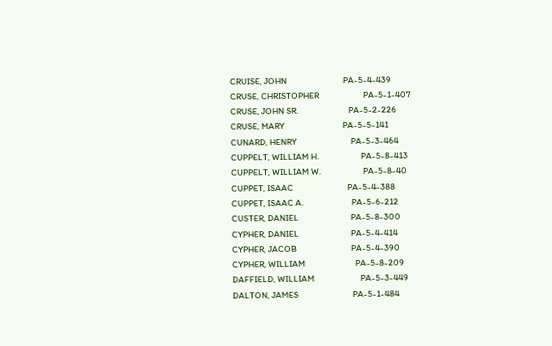CRUISE, JOHN                            PA-5-4-439
CRUSE, CHRISTOPHER                      PA-5-1-407
CRUSE, JOHN SR.                         PA-5-2-226
CRUSE, MARY                             PA-5-5-141
CUNARD, HENRY                           PA-5-3-464
CUPPELT, WILLIAM H.                     PA-5-8-413
CUPPELT, WILLIAM W.                     PA-5-8-40
CUPPET, ISAAC                           PA-5-4-388
CUPPET, ISAAC A.                        PA-5-6-212
CUSTER, DANIEL                          PA-5-8-300
CYPHER, DANIEL                          PA-5-4-414
CYPHER, JACOB                           PA-5-4-390
CYPHER, WILLIAM                         PA-5-8-209
DAFFIELD, WILLIAM                       PA-5-3-449
DALTON, JAMES                           PA-5-1-484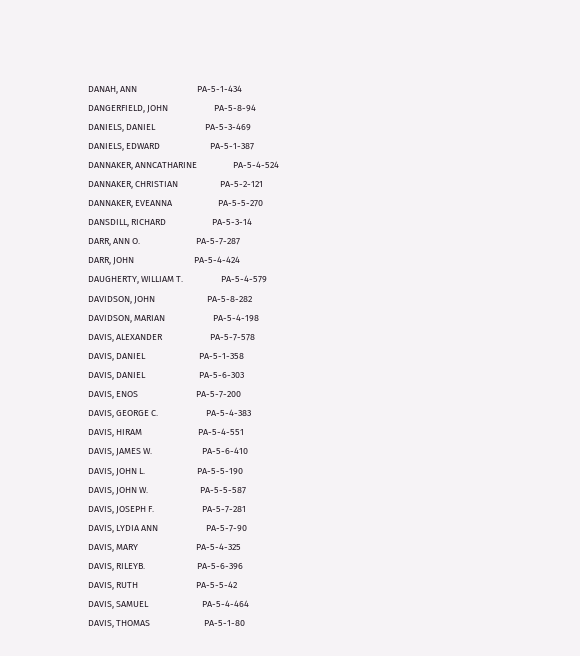DANAH, ANN                              PA-5-1-434
DANGERFIELD, JOHN                       PA-5-8-94
DANIELS, DANIEL                         PA-5-3-469
DANIELS, EDWARD                         PA-5-1-387
DANNAKER, ANNCATHARINE                  PA-5-4-524
DANNAKER, CHRISTIAN                     PA-5-2-121
DANNAKER, EVEANNA                       PA-5-5-270
DANSDILL, RICHARD                       PA-5-3-14
DARR, ANN O.                            PA-5-7-287
DARR, JOHN                              PA-5-4-424
DAUGHERTY, WILLIAM T.                   PA-5-4-579
DAVIDSON, JOHN                          PA-5-8-282
DAVIDSON, MARIAN                        PA-5-4-198
DAVIS, ALEXANDER                        PA-5-7-578
DAVIS, DANIEL                           PA-5-1-358
DAVIS, DANIEL                           PA-5-6-303
DAVIS, ENOS                             PA-5-7-200
DAVIS, GEORGE C.                        PA-5-4-383
DAVIS, HIRAM                            PA-5-4-551
DAVIS, JAMES W.                         PA-5-6-410
DAVIS, JOHN L.                          PA-5-5-190
DAVIS, JOHN W.                          PA-5-5-587
DAVIS, JOSEPH F.                        PA-5-7-281
DAVIS, LYDIA ANN                        PA-5-7-90
DAVIS, MARY                             PA-5-4-325
DAVIS, RILEYB.                          PA-5-6-396
DAVIS, RUTH                             PA-5-5-42
DAVIS, SAMUEL                           PA-5-4-464
DAVIS, THOMAS                           PA-5-1-80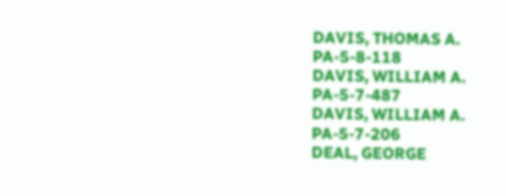DAVIS, THOMAS A.                        PA-5-8-118
DAVIS, WILLIAM A.                       PA-5-7-487
DAVIS, WILLIAM A.                       PA-5-7-206
DEAL, GEORGE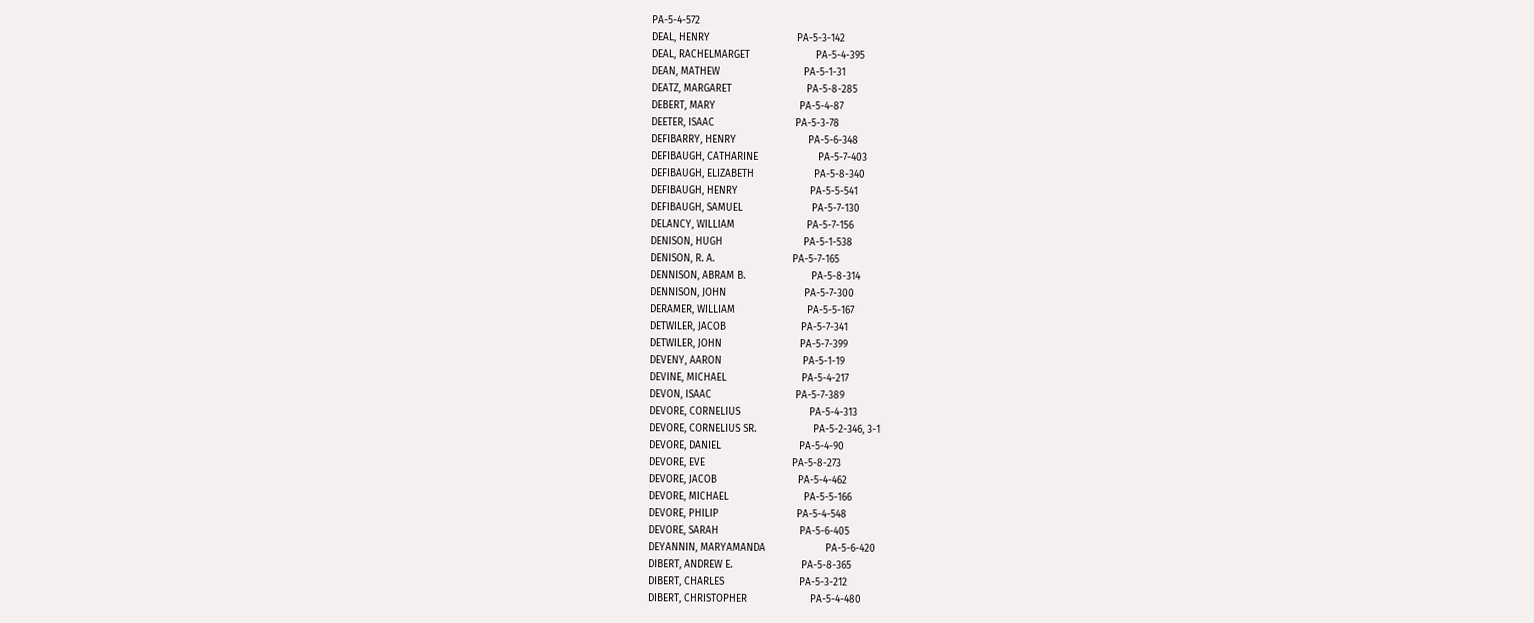PA-5-4-572
DEAL, HENRY                             PA-5-3-142
DEAL, RACHELMARGET                      PA-5-4-395
DEAN, MATHEW                            PA-5-1-31
DEATZ, MARGARET                         PA-5-8-285
DEBERT, MARY                            PA-5-4-87
DEETER, ISAAC                           PA-5-3-78
DEFIBARRY, HENRY                        PA-5-6-348
DEFIBAUGH, CATHARINE                    PA-5-7-403
DEFIBAUGH, ELIZABETH                    PA-5-8-340
DEFIBAUGH, HENRY                        PA-5-5-541
DEFIBAUGH, SAMUEL                       PA-5-7-130
DELANCY, WILLIAM                        PA-5-7-156
DENISON, HUGH                           PA-5-1-538
DENISON, R. A.                          PA-5-7-165
DENNISON, ABRAM B.                      PA-5-8-314
DENNISON, JOHN                          PA-5-7-300
DERAMER, WILLIAM                        PA-5-5-167
DETWILER, JACOB                         PA-5-7-341
DETWILER, JOHN                          PA-5-7-399
DEVENY, AARON                           PA-5-1-19
DEVINE, MICHAEL                         PA-5-4-217
DEVON, ISAAC                            PA-5-7-389
DEVORE, CORNELIUS                       PA-5-4-313
DEVORE, CORNELIUS SR.                   PA-5-2-346, 3-1
DEVORE, DANIEL                          PA-5-4-90
DEVORE, EVE                             PA-5-8-273
DEVORE, JACOB                           PA-5-4-462
DEVORE, MICHAEL                         PA-5-5-166
DEVORE, PHILIP                          PA-5-4-548
DEVORE, SARAH                           PA-5-6-405
DEYANNIN, MARYAMANDA                    PA-5-6-420
DIBERT, ANDREW E.                       PA-5-8-365
DIBERT, CHARLES                         PA-5-3-212
DIBERT, CHRISTOPHER                     PA-5-4-480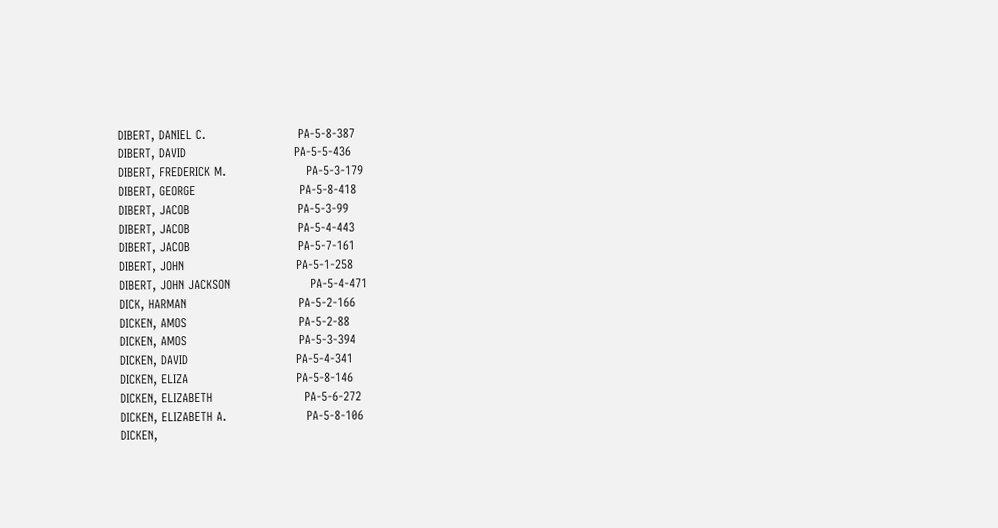DIBERT, DANIEL C.                       PA-5-8-387
DIBERT, DAVID                           PA-5-5-436
DIBERT, FREDERICK M.                    PA-5-3-179
DIBERT, GEORGE                          PA-5-8-418
DIBERT, JACOB                           PA-5-3-99
DIBERT, JACOB                           PA-5-4-443
DIBERT, JACOB                           PA-5-7-161
DIBERT, JOHN                            PA-5-1-258
DIBERT, JOHN JACKSON                    PA-5-4-471
DICK, HARMAN                            PA-5-2-166
DICKEN, AMOS                            PA-5-2-88
DICKEN, AMOS                            PA-5-3-394
DICKEN, DAVID                           PA-5-4-341
DICKEN, ELIZA                           PA-5-8-146
DICKEN, ELIZABETH                       PA-5-6-272
DICKEN, ELIZABETH A.                    PA-5-8-106
DICKEN,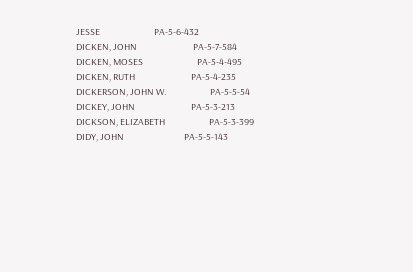JESSE                           PA-5-6-432
DICKEN, JOHN                            PA-5-7-584
DICKEN, MOSES                           PA-5-4-495
DICKEN, RUTH                            PA-5-4-235
DICKERSON, JOHN W.                      PA-5-5-54
DICKEY, JOHN                            PA-5-3-213
DICKSON, ELIZABETH                      PA-5-3-399
DIDY, JOHN                              PA-5-5-143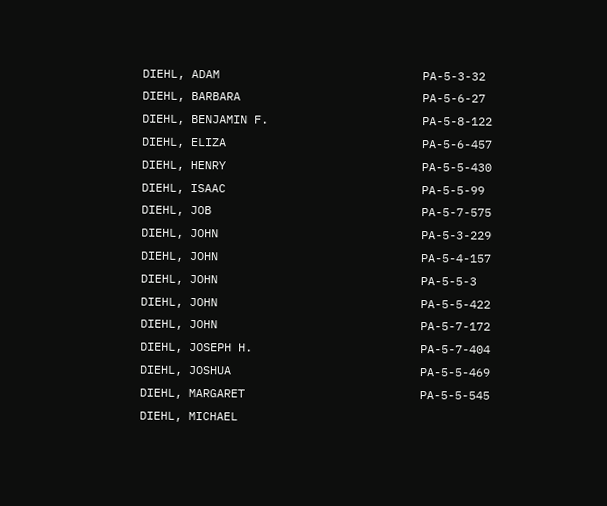DIEHL, ADAM                             PA-5-3-32
DIEHL, BARBARA                          PA-5-6-27
DIEHL, BENJAMIN F.                      PA-5-8-122
DIEHL, ELIZA                            PA-5-6-457
DIEHL, HENRY                            PA-5-5-430
DIEHL, ISAAC                            PA-5-5-99
DIEHL, JOB                              PA-5-7-575
DIEHL, JOHN                             PA-5-3-229
DIEHL, JOHN                             PA-5-4-157
DIEHL, JOHN                             PA-5-5-3
DIEHL, JOHN                             PA-5-5-422
DIEHL, JOHN                             PA-5-7-172
DIEHL, JOSEPH H.                        PA-5-7-404
DIEHL, JOSHUA                           PA-5-5-469
DIEHL, MARGARET                         PA-5-5-545
DIEHL, MICHAEL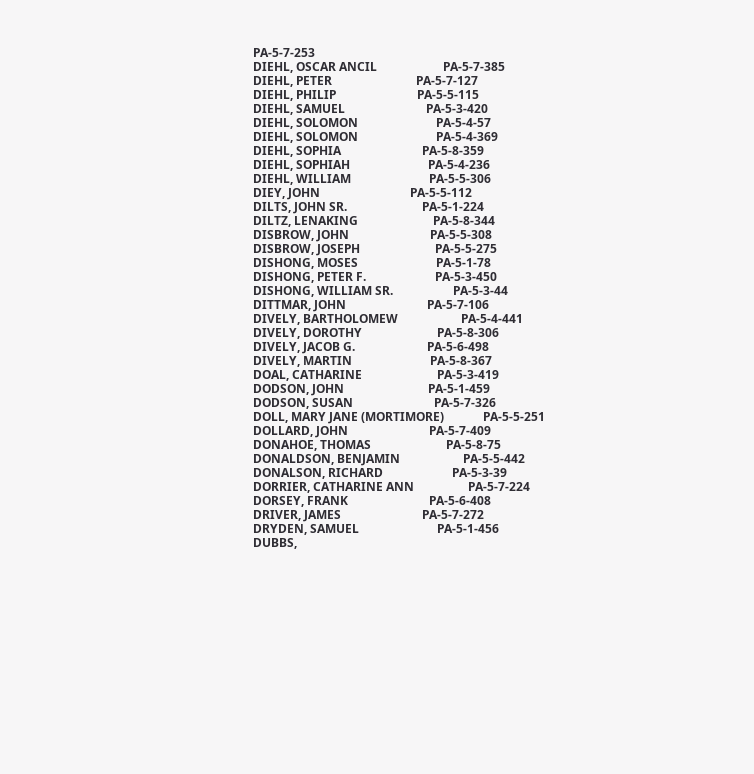PA-5-7-253
DIEHL, OSCAR ANCIL                      PA-5-7-385
DIEHL, PETER                            PA-5-7-127
DIEHL, PHILIP                           PA-5-5-115
DIEHL, SAMUEL                           PA-5-3-420
DIEHL, SOLOMON                          PA-5-4-57
DIEHL, SOLOMON                          PA-5-4-369
DIEHL, SOPHIA                           PA-5-8-359
DIEHL, SOPHIAH                          PA-5-4-236
DIEHL, WILLIAM                          PA-5-5-306
DIEY, JOHN                              PA-5-5-112
DILTS, JOHN SR.                         PA-5-1-224
DILTZ, LENAKING                         PA-5-8-344
DISBROW, JOHN                           PA-5-5-308
DISBROW, JOSEPH                         PA-5-5-275
DISHONG, MOSES                          PA-5-1-78
DISHONG, PETER F.                       PA-5-3-450
DISHONG, WILLIAM SR.                    PA-5-3-44
DITTMAR, JOHN                           PA-5-7-106
DIVELY, BARTHOLOMEW                     PA-5-4-441
DIVELY, DOROTHY                         PA-5-8-306
DIVELY, JACOB G.                        PA-5-6-498
DIVELY, MARTIN                          PA-5-8-367
DOAL, CATHARINE                         PA-5-3-419
DODSON, JOHN                            PA-5-1-459
DODSON, SUSAN                           PA-5-7-326
DOLL, MARY JANE (MORTIMORE)             PA-5-5-251
DOLLARD, JOHN                           PA-5-7-409
DONAHOE, THOMAS                         PA-5-8-75
DONALDSON, BENJAMIN                     PA-5-5-442
DONALSON, RICHARD                       PA-5-3-39
DORRIER, CATHARINE ANN                  PA-5-7-224
DORSEY, FRANK                           PA-5-6-408
DRIVER, JAMES                           PA-5-7-272
DRYDEN, SAMUEL                          PA-5-1-456
DUBBS,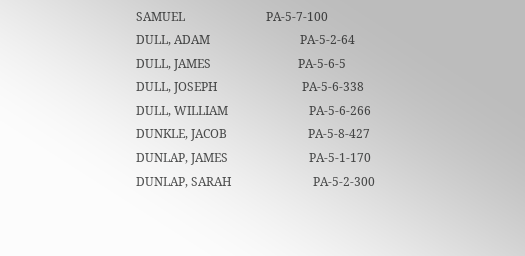SAMUEL                           PA-5-7-100
DULL, ADAM                              PA-5-2-64
DULL, JAMES                             PA-5-6-5
DULL, JOSEPH                            PA-5-6-338
DULL, WILLIAM                           PA-5-6-266
DUNKLE, JACOB                           PA-5-8-427
DUNLAP, JAMES                           PA-5-1-170
DUNLAP, SARAH                           PA-5-2-300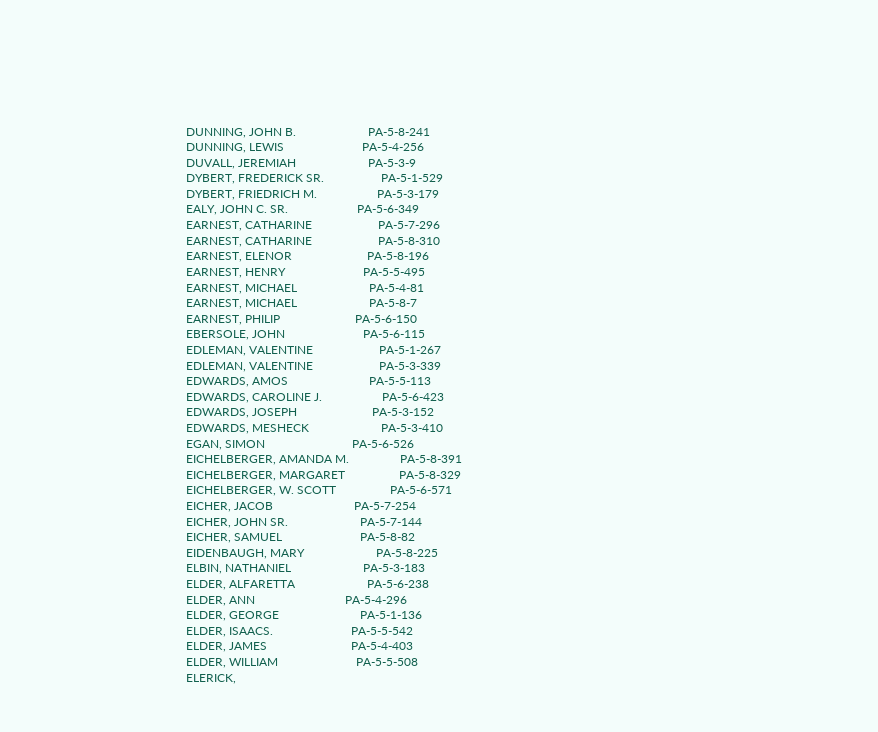DUNNING, JOHN B.                        PA-5-8-241
DUNNING, LEWIS                          PA-5-4-256
DUVALL, JEREMIAH                        PA-5-3-9
DYBERT, FREDERICK SR.                   PA-5-1-529
DYBERT, FRIEDRICH M.                    PA-5-3-179
EALY, JOHN C. SR.                       PA-5-6-349
EARNEST, CATHARINE                      PA-5-7-296
EARNEST, CATHARINE                      PA-5-8-310
EARNEST, ELENOR                         PA-5-8-196
EARNEST, HENRY                          PA-5-5-495
EARNEST, MICHAEL                        PA-5-4-81
EARNEST, MICHAEL                        PA-5-8-7
EARNEST, PHILIP                         PA-5-6-150
EBERSOLE, JOHN                          PA-5-6-115
EDLEMAN, VALENTINE                      PA-5-1-267
EDLEMAN, VALENTINE                      PA-5-3-339
EDWARDS, AMOS                           PA-5-5-113
EDWARDS, CAROLINE J.                    PA-5-6-423
EDWARDS, JOSEPH                         PA-5-3-152
EDWARDS, MESHECK                        PA-5-3-410
EGAN, SIMON                             PA-5-6-526
EICHELBERGER, AMANDA M.                 PA-5-8-391
EICHELBERGER, MARGARET                  PA-5-8-329
EICHELBERGER, W. SCOTT                  PA-5-6-571
EICHER, JACOB                           PA-5-7-254
EICHER, JOHN SR.                        PA-5-7-144
EICHER, SAMUEL                          PA-5-8-82
EIDENBAUGH, MARY                        PA-5-8-225
ELBIN, NATHANIEL                        PA-5-3-183
ELDER, ALFARETTA                        PA-5-6-238
ELDER, ANN                              PA-5-4-296
ELDER, GEORGE                           PA-5-1-136
ELDER, ISAACS.                          PA-5-5-542
ELDER, JAMES                            PA-5-4-403
ELDER, WILLIAM                          PA-5-5-508
ELERICK,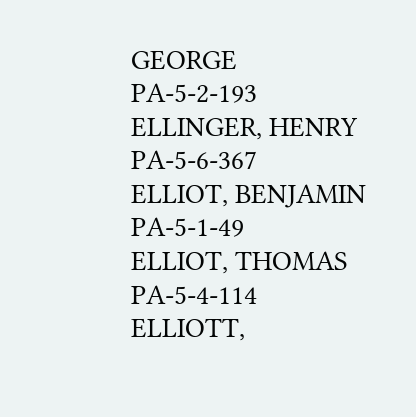GEORGE                         PA-5-2-193
ELLINGER, HENRY                         PA-5-6-367
ELLIOT, BENJAMIN                        PA-5-1-49
ELLIOT, THOMAS                          PA-5-4-114
ELLIOTT,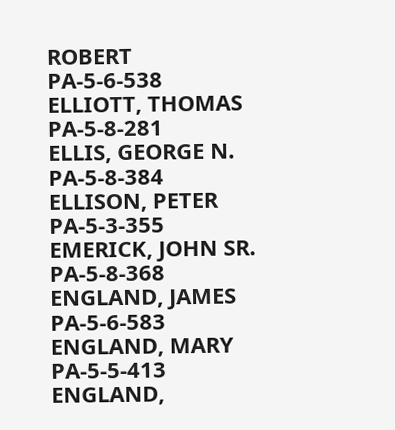ROBERT                         PA-5-6-538
ELLIOTT, THOMAS                         PA-5-8-281
ELLIS, GEORGE N.                        PA-5-8-384
ELLISON, PETER                          PA-5-3-355
EMERICK, JOHN SR.                       PA-5-8-368
ENGLAND, JAMES                          PA-5-6-583
ENGLAND, MARY                           PA-5-5-413
ENGLAND,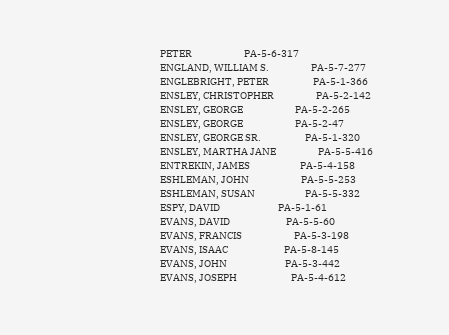PETER                          PA-5-6-317
ENGLAND, WILLIAM S.                     PA-5-7-277
ENGLEBRIGHT, PETER                      PA-5-1-366
ENSLEY, CHRISTOPHER                     PA-5-2-142
ENSLEY, GEORGE                          PA-5-2-265
ENSLEY, GEORGE                          PA-5-2-47
ENSLEY, GEORGE SR.                      PA-5-1-320
ENSLEY, MARTHA JANE                     PA-5-5-416
ENTREKIN, JAMES                         PA-5-4-158
ESHLEMAN, JOHN                          PA-5-5-253
ESHLEMAN, SUSAN                         PA-5-5-332
ESPY, DAVID                             PA-5-1-61
EVANS, DAVID                            PA-5-5-60
EVANS, FRANCIS                          PA-5-3-198
EVANS, ISAAC                            PA-5-8-145
EVANS, JOHN                             PA-5-3-442
EVANS, JOSEPH                           PA-5-4-612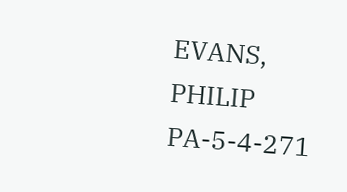EVANS, PHILIP                           PA-5-4-271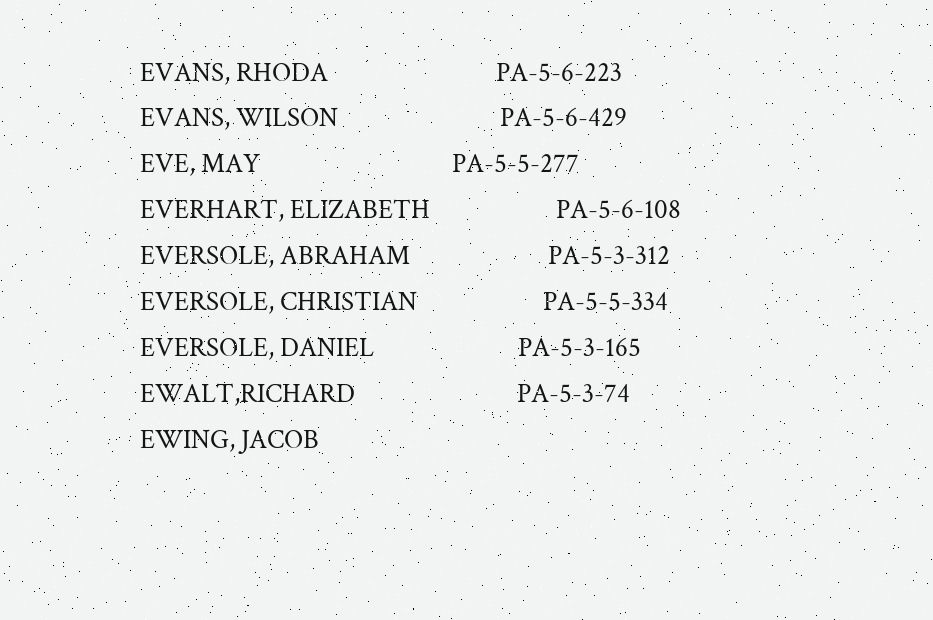EVANS, RHODA                            PA-5-6-223
EVANS, WILSON                           PA-5-6-429
EVE, MAY                                PA-5-5-277
EVERHART, ELIZABETH                     PA-5-6-108
EVERSOLE, ABRAHAM                       PA-5-3-312
EVERSOLE, CHRISTIAN                     PA-5-5-334
EVERSOLE, DANIEL                        PA-5-3-165
EWALT,RICHARD                           PA-5-3-74
EWING, JACOB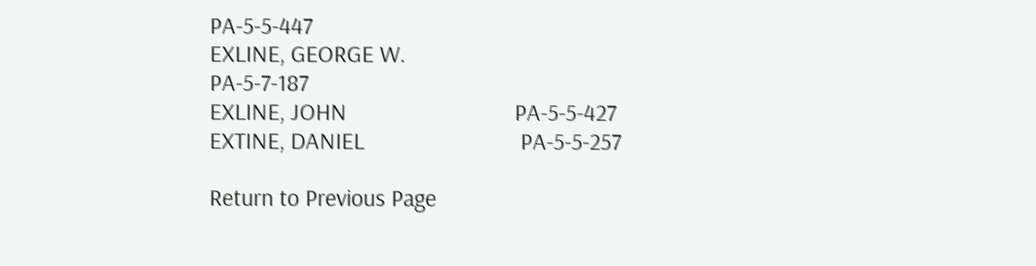PA-5-5-447
EXLINE, GEORGE W.                       PA-5-7-187
EXLINE, JOHN                            PA-5-5-427
EXTINE, DANIEL                          PA-5-5-257

Return to Previous Page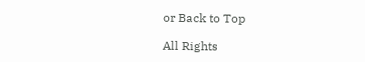or Back to Top

All Rights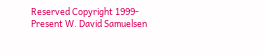Reserved Copyright 1999-Present W. David Samuelsen